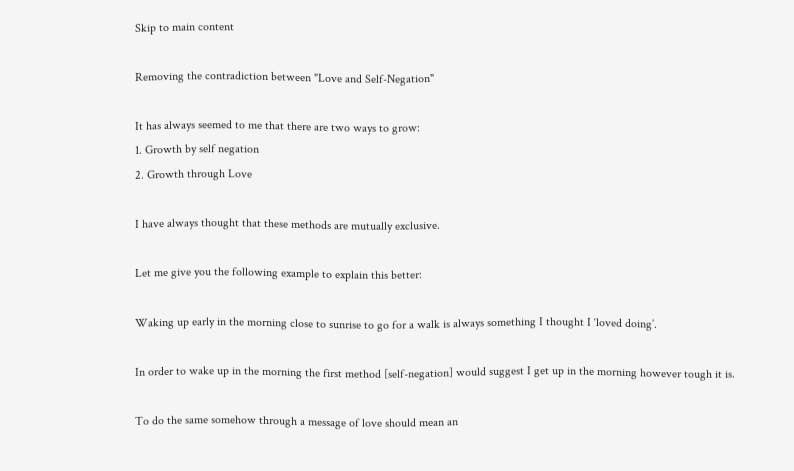Skip to main content

Removing the contradiction between "Love and Self-Negation"

It has always seemed to me that there are two ways to grow:
1. Growth by self negation
2. Growth through Love

I have always thought that these methods are mutually exclusive.

Let me give you the following example to explain this better:

Waking up early in the morning close to sunrise to go for a walk is always something I thought I ‘loved doing’.

In order to wake up in the morning the first method [self-negation] would suggest I get up in the morning however tough it is.

To do the same somehow through a message of love should mean an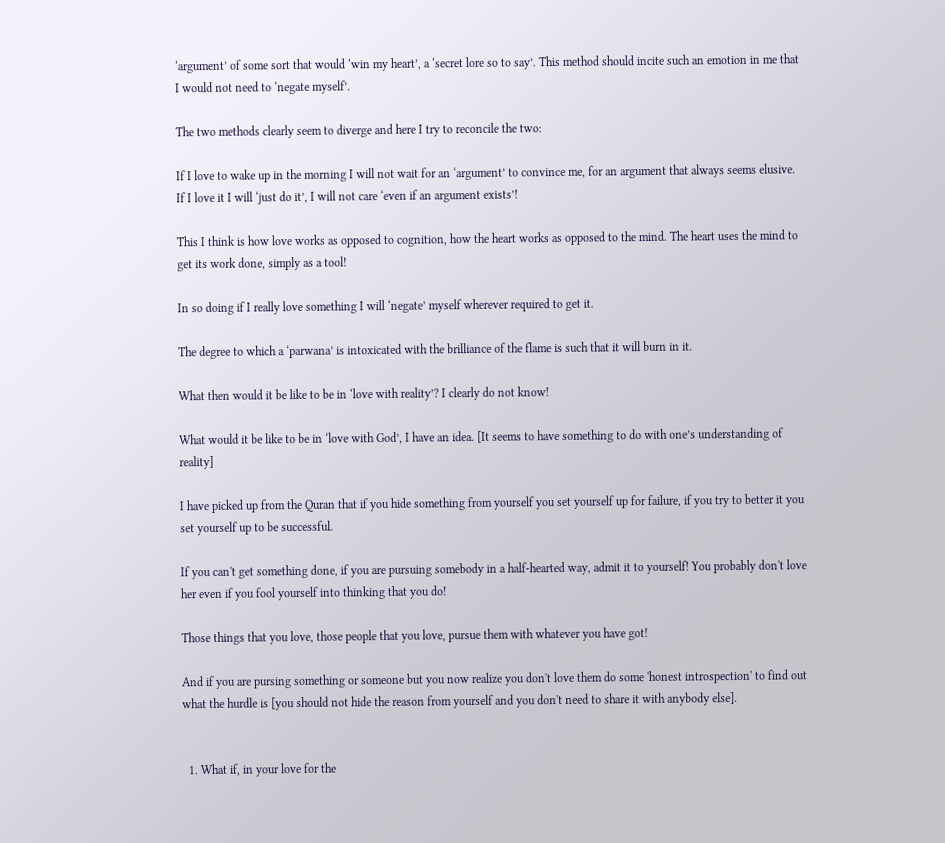‘argument’ of some sort that would ‘win my heart’, a ‘secret lore so to say’. This method should incite such an emotion in me that I would not need to ‘negate myself’.

The two methods clearly seem to diverge and here I try to reconcile the two:

If I love to wake up in the morning I will not wait for an ‘argument’ to convince me, for an argument that always seems elusive. If I love it I will ‘just do it’, I will not care ‘even if an argument exists’!

This I think is how love works as opposed to cognition, how the heart works as opposed to the mind. The heart uses the mind to get its work done, simply as a tool!

In so doing if I really love something I will ‘negate’ myself wherever required to get it.

The degree to which a ‘parwana’ is intoxicated with the brilliance of the flame is such that it will burn in it.

What then would it be like to be in ‘love with reality’? I clearly do not know!

What would it be like to be in ‘love with God’, I have an idea. [It seems to have something to do with one’s understanding of reality]

I have picked up from the Quran that if you hide something from yourself you set yourself up for failure, if you try to better it you set yourself up to be successful.

If you can't get something done, if you are pursuing somebody in a half-hearted way, admit it to yourself! You probably don't love her even if you fool yourself into thinking that you do!

Those things that you love, those people that you love, pursue them with whatever you have got!

And if you are pursing something or someone but you now realize you don't love them do some 'honest introspection' to find out what the hurdle is [you should not hide the reason from yourself and you don't need to share it with anybody else].


  1. What if, in your love for the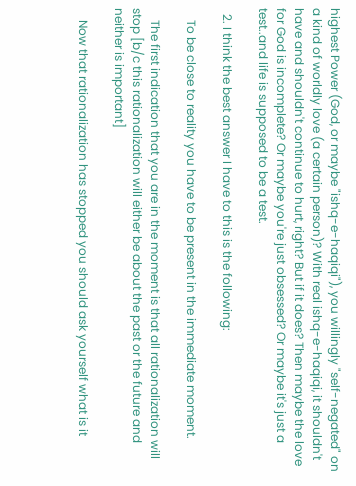highest Power (God, or maybe "ishq-e-haqiqi"), you willingly "self-negated" on a kind of worldly love (a certain person)? With real ishq-e-haqiqi, it shouldn't have and shouldn't continue to hurt, right? But if it does? Then maybe the love for God is incomplete? Or maybe you're just obsessed? Or maybe it's just a test..and life is supposed to be a test.

  2. I think the best answer I have to this is the following:

    To be close to reality you have to be present in the immediate moment.

    The first indication that you are in the moment is that all rationalization will stop [b/c this rationalization will either be about the past or the future and neither is important]

    Now that rationalization has stopped you should ask yourself what is it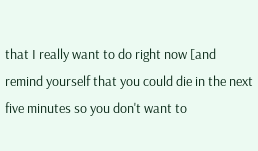that I really want to do right now [and remind yourself that you could die in the next five minutes so you don't want to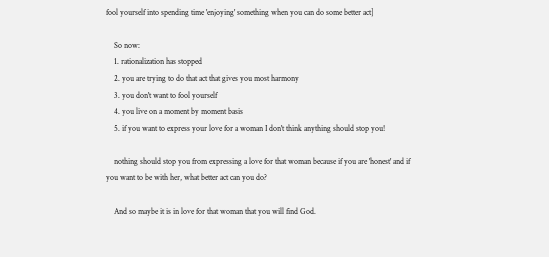fool yourself into spending time 'enjoying' something when you can do some better act]

    So now:
    1. rationalization has stopped
    2. you are trying to do that act that gives you most harmony
    3. you don't want to fool yourself
    4. you live on a moment by moment basis
    5. if you want to express your love for a woman I don't think anything should stop you!

    nothing should stop you from expressing a love for that woman because if you are 'honest' and if you want to be with her, what better act can you do?

    And so maybe it is in love for that woman that you will find God.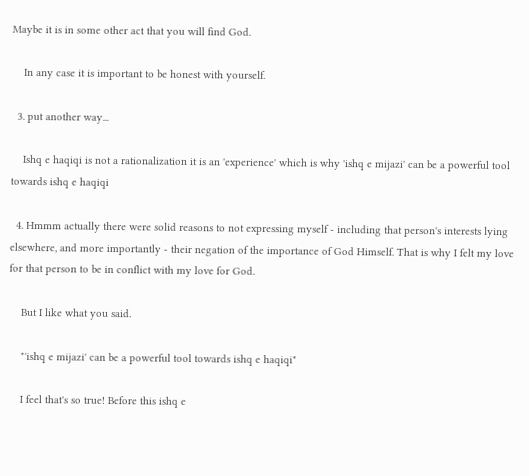Maybe it is in some other act that you will find God.

    In any case it is important to be honest with yourself.

  3. put another way...

    Ishq e haqiqi is not a rationalization it is an 'experience' which is why 'ishq e mijazi' can be a powerful tool towards ishq e haqiqi

  4. Hmmm actually there were solid reasons to not expressing myself - including that person's interests lying elsewhere, and more importantly - their negation of the importance of God Himself. That is why I felt my love for that person to be in conflict with my love for God.

    But I like what you said.

    "'ishq e mijazi' can be a powerful tool towards ishq e haqiqi"

    I feel that's so true! Before this ishq e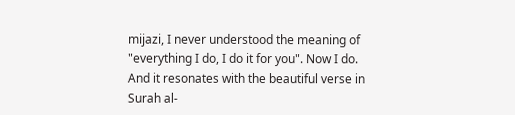mijazi, I never understood the meaning of "everything I do, I do it for you". Now I do. And it resonates with the beautiful verse in Surah al-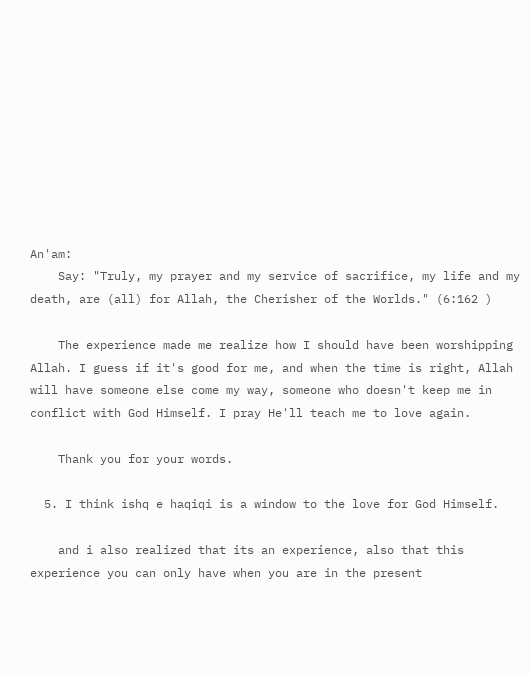An'am:
    Say: "Truly, my prayer and my service of sacrifice, my life and my death, are (all) for Allah, the Cherisher of the Worlds." (6:162 )

    The experience made me realize how I should have been worshipping Allah. I guess if it's good for me, and when the time is right, Allah will have someone else come my way, someone who doesn't keep me in conflict with God Himself. I pray He'll teach me to love again.

    Thank you for your words.

  5. I think ishq e haqiqi is a window to the love for God Himself.

    and i also realized that its an experience, also that this experience you can only have when you are in the present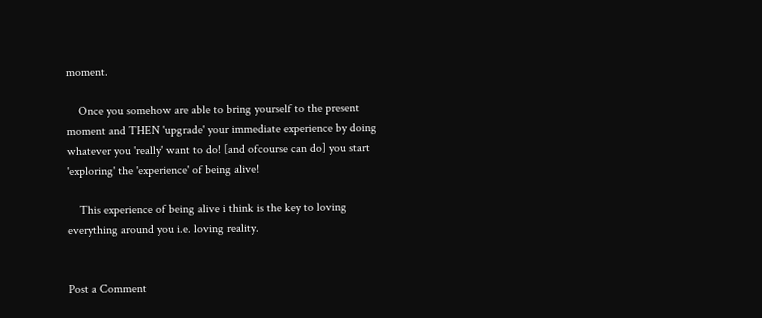moment.

    Once you somehow are able to bring yourself to the present moment and THEN 'upgrade' your immediate experience by doing whatever you 'really' want to do! [and ofcourse can do] you start 'exploring' the 'experience' of being alive!

    This experience of being alive i think is the key to loving everything around you i.e. loving reality.


Post a Comment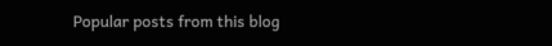Popular posts from this blog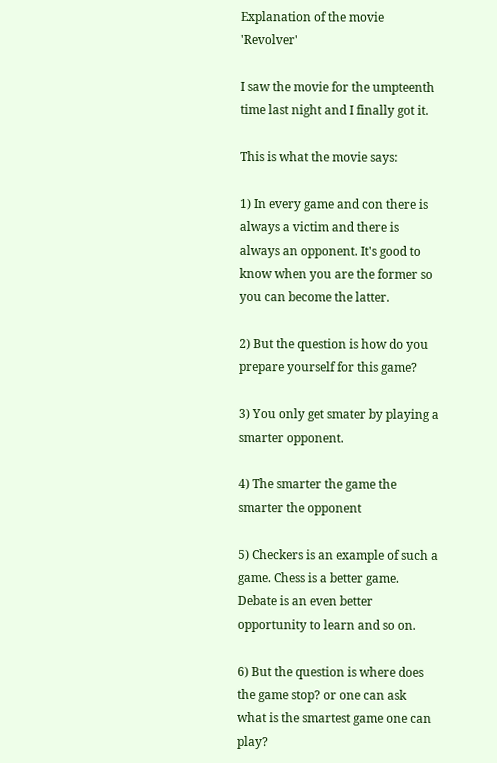Explanation of the movie 'Revolver'

I saw the movie for the umpteenth time last night and I finally got it.

This is what the movie says:

1) In every game and con there is always a victim and there is always an opponent. It's good to know when you are the former so you can become the latter.

2) But the question is how do you prepare yourself for this game?

3) You only get smater by playing a smarter opponent.

4) The smarter the game the smarter the opponent

5) Checkers is an example of such a game. Chess is a better game. Debate is an even better opportunity to learn and so on.

6) But the question is where does the game stop? or one can ask what is the smartest game one can play?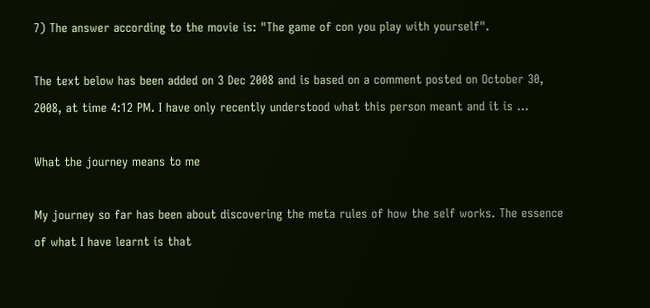7) The answer according to the movie is: "The game of con you play with yourself".

The text below has been added on 3 Dec 2008 and is based on a comment posted on October 30, 2008, at time 4:12 PM. I have only recently understood what this person meant and it is …

What the journey means to me

My journey so far has been about discovering the meta rules of how the self works. The essence of what I have learnt is that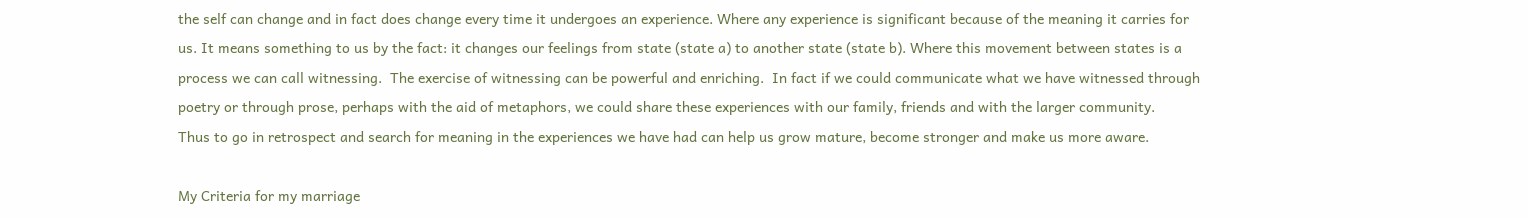the self can change and in fact does change every time it undergoes an experience. Where any experience is significant because of the meaning it carries for us. It means something to us by the fact: it changes our feelings from state (state a) to another state (state b). Where this movement between states is a process we can call witnessing.  The exercise of witnessing can be powerful and enriching.  In fact if we could communicate what we have witnessed through poetry or through prose, perhaps with the aid of metaphors, we could share these experiences with our family, friends and with the larger community.
Thus to go in retrospect and search for meaning in the experiences we have had can help us grow mature, become stronger and make us more aware.

My Criteria for my marriage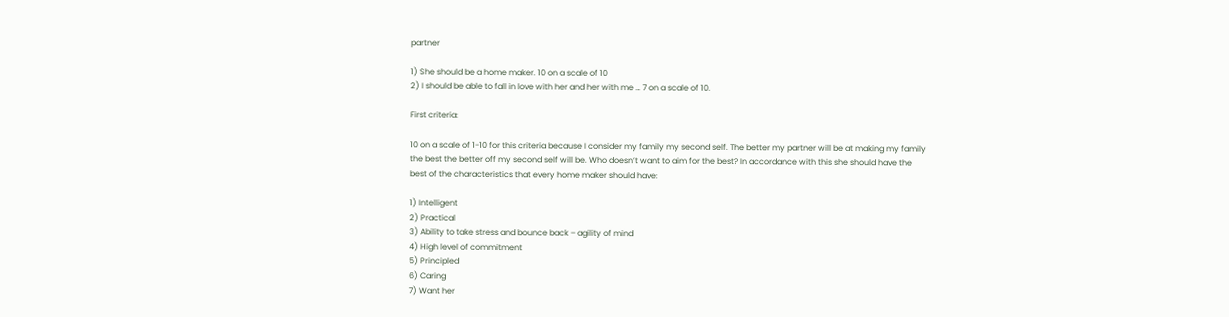partner

1) She should be a home maker. 10 on a scale of 10
2) I should be able to fall in love with her and her with me … 7 on a scale of 10.

First criteria:

10 on a scale of 1-10 for this criteria because I consider my family my second self. The better my partner will be at making my family the best the better off my second self will be. Who doesn’t want to aim for the best? In accordance with this she should have the best of the characteristics that every home maker should have:

1) Intelligent
2) Practical
3) Ability to take stress and bounce back – agility of mind
4) High level of commitment
5) Principled
6) Caring
7) Want her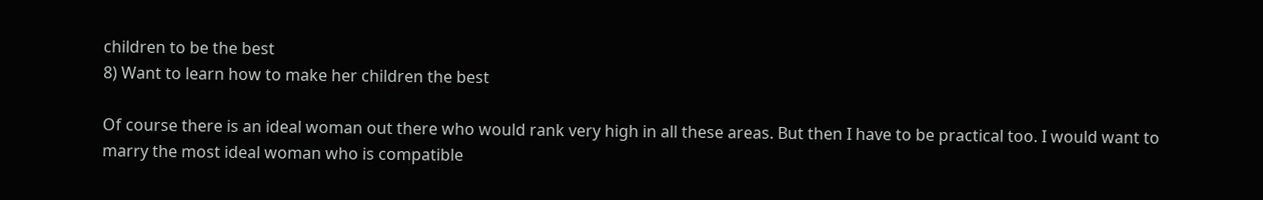children to be the best
8) Want to learn how to make her children the best

Of course there is an ideal woman out there who would rank very high in all these areas. But then I have to be practical too. I would want to marry the most ideal woman who is compatible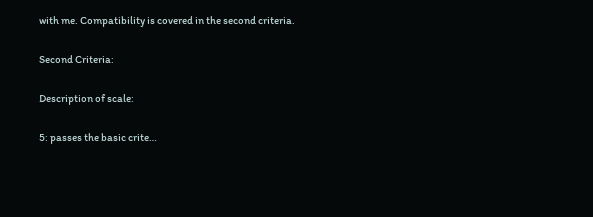with me. Compatibility is covered in the second criteria.

Second Criteria:

Description of scale:

5: passes the basic crite…